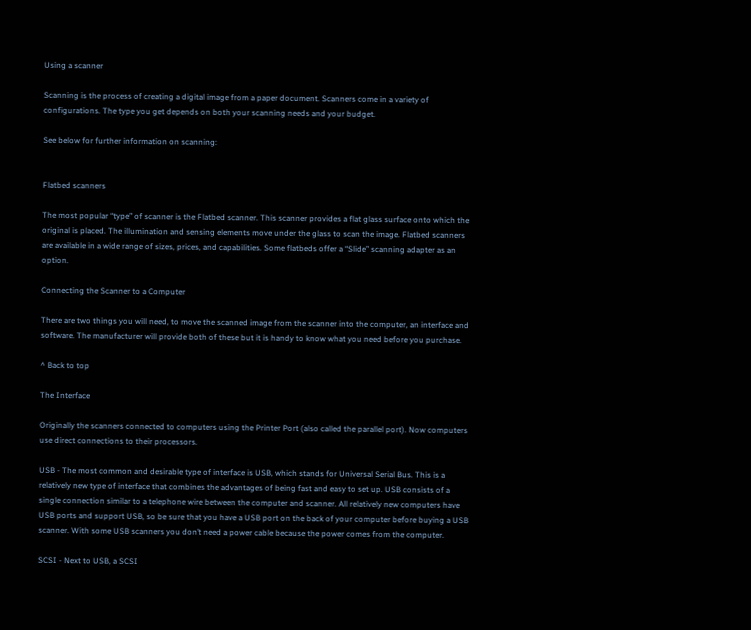Using a scanner

Scanning is the process of creating a digital image from a paper document. Scanners come in a variety of configurations. The type you get depends on both your scanning needs and your budget.

See below for further information on scanning:


Flatbed scanners

The most popular “type” of scanner is the Flatbed scanner. This scanner provides a flat glass surface onto which the original is placed. The illumination and sensing elements move under the glass to scan the image. Flatbed scanners are available in a wide range of sizes, prices, and capabilities. Some flatbeds offer a “Slide” scanning adapter as an option.

Connecting the Scanner to a Computer

There are two things you will need, to move the scanned image from the scanner into the computer, an interface and software. The manufacturer will provide both of these but it is handy to know what you need before you purchase.

^ Back to top

The Interface

Originally the scanners connected to computers using the Printer Port (also called the parallel port). Now computers use direct connections to their processors.

USB - The most common and desirable type of interface is USB, which stands for Universal Serial Bus. This is a relatively new type of interface that combines the advantages of being fast and easy to set up. USB consists of a single connection similar to a telephone wire between the computer and scanner. All relatively new computers have USB ports and support USB, so be sure that you have a USB port on the back of your computer before buying a USB scanner. With some USB scanners you don’t need a power cable because the power comes from the computer.

SCSI - Next to USB, a SCSI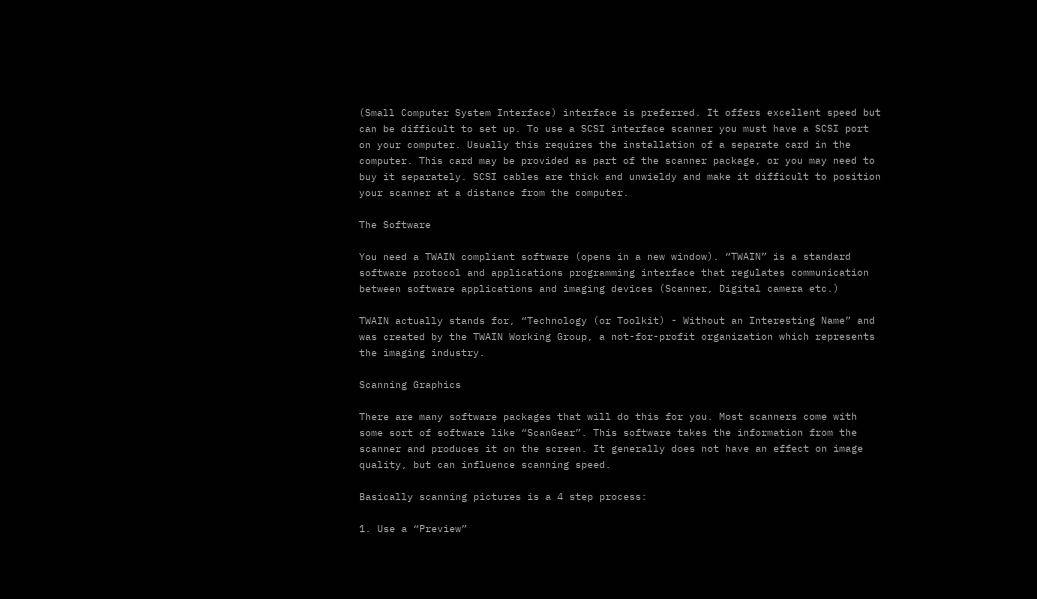(Small Computer System Interface) interface is preferred. It offers excellent speed but can be difficult to set up. To use a SCSI interface scanner you must have a SCSI port on your computer. Usually this requires the installation of a separate card in the computer. This card may be provided as part of the scanner package, or you may need to buy it separately. SCSI cables are thick and unwieldy and make it difficult to position your scanner at a distance from the computer.

The Software

You need a TWAIN compliant software (opens in a new window). “TWAIN” is a standard software protocol and applications programming interface that regulates communication between software applications and imaging devices (Scanner, Digital camera etc.)

TWAIN actually stands for, “Technology (or Toolkit) - Without an Interesting Name” and was created by the TWAIN Working Group, a not-for-profit organization which represents the imaging industry.

Scanning Graphics

There are many software packages that will do this for you. Most scanners come with some sort of software like “ScanGear”. This software takes the information from the scanner and produces it on the screen. It generally does not have an effect on image quality, but can influence scanning speed.

Basically scanning pictures is a 4 step process:

1. Use a “Preview”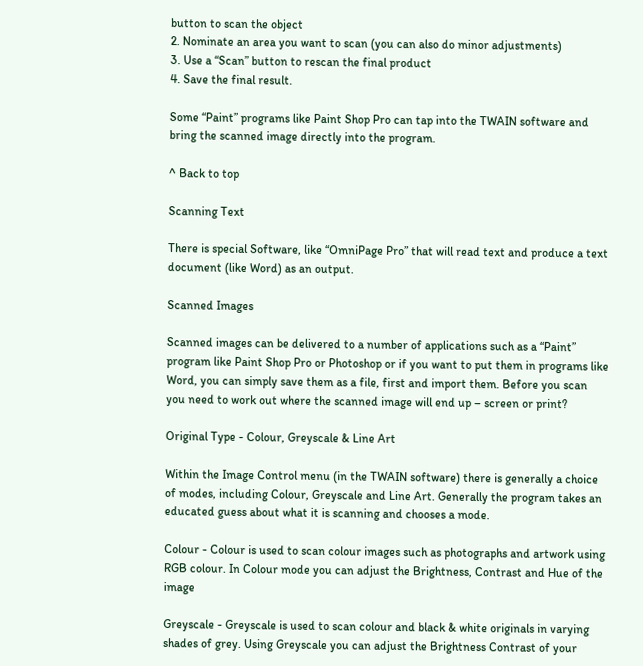button to scan the object
2. Nominate an area you want to scan (you can also do minor adjustments)
3. Use a “Scan” button to rescan the final product
4. Save the final result.

Some “Paint” programs like Paint Shop Pro can tap into the TWAIN software and bring the scanned image directly into the program.

^ Back to top

Scanning Text

There is special Software, like “OmniPage Pro” that will read text and produce a text document (like Word) as an output.

Scanned Images

Scanned images can be delivered to a number of applications such as a “Paint” program like Paint Shop Pro or Photoshop or if you want to put them in programs like Word, you can simply save them as a file, first and import them. Before you scan you need to work out where the scanned image will end up – screen or print?

Original Type - Colour, Greyscale & Line Art

Within the Image Control menu (in the TWAIN software) there is generally a choice of modes, including Colour, Greyscale and Line Art. Generally the program takes an educated guess about what it is scanning and chooses a mode.

Colour - Colour is used to scan colour images such as photographs and artwork using RGB colour. In Colour mode you can adjust the Brightness, Contrast and Hue of the image

Greyscale - Greyscale is used to scan colour and black & white originals in varying shades of grey. Using Greyscale you can adjust the Brightness Contrast of your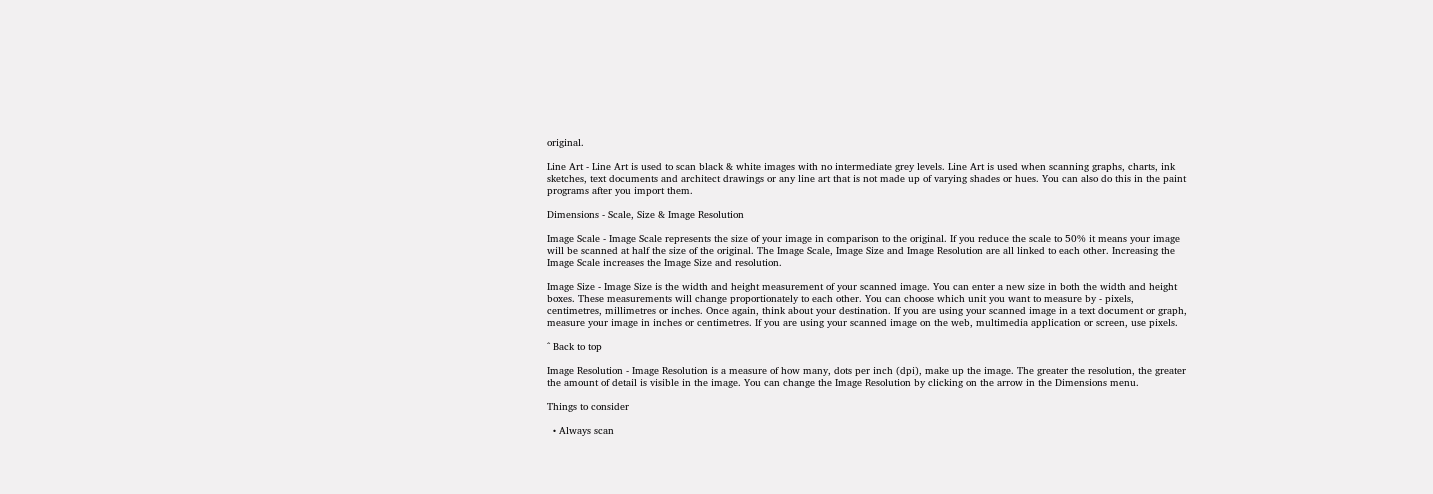original.

Line Art - Line Art is used to scan black & white images with no intermediate grey levels. Line Art is used when scanning graphs, charts, ink sketches, text documents and architect drawings or any line art that is not made up of varying shades or hues. You can also do this in the paint programs after you import them.

Dimensions - Scale, Size & Image Resolution

Image Scale - Image Scale represents the size of your image in comparison to the original. If you reduce the scale to 50% it means your image will be scanned at half the size of the original. The Image Scale, Image Size and Image Resolution are all linked to each other. Increasing the Image Scale increases the Image Size and resolution.

Image Size - Image Size is the width and height measurement of your scanned image. You can enter a new size in both the width and height boxes. These measurements will change proportionately to each other. You can choose which unit you want to measure by - pixels, centimetres, millimetres or inches. Once again, think about your destination. If you are using your scanned image in a text document or graph, measure your image in inches or centimetres. If you are using your scanned image on the web, multimedia application or screen, use pixels.

^ Back to top

Image Resolution - Image Resolution is a measure of how many, dots per inch (dpi), make up the image. The greater the resolution, the greater the amount of detail is visible in the image. You can change the Image Resolution by clicking on the arrow in the Dimensions menu.

Things to consider

  • Always scan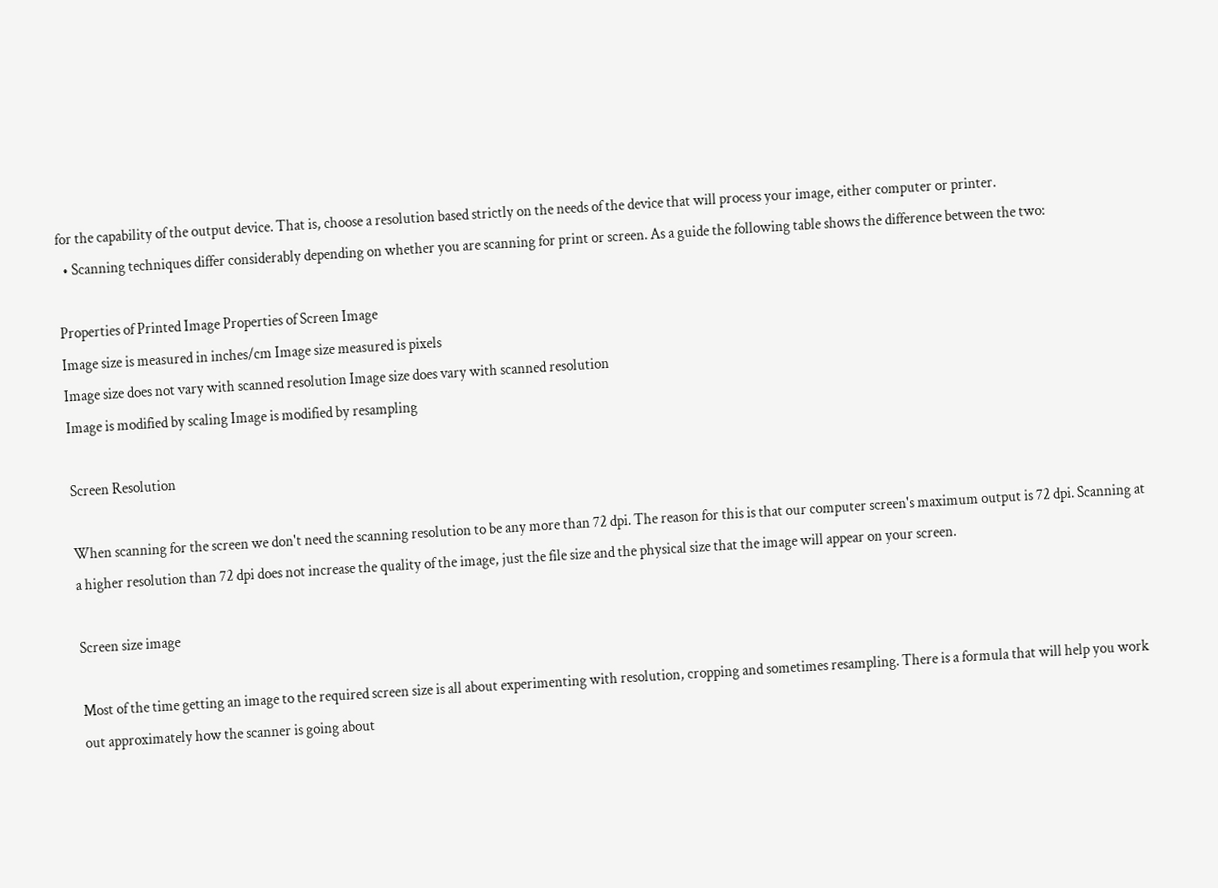for the capability of the output device. That is, choose a resolution based strictly on the needs of the device that will process your image, either computer or printer.
  • Scanning techniques differ considerably depending on whether you are scanning for print or screen. As a guide the following table shows the difference between the two:

Properties of Printed Image Properties of Screen Image
Image size is measured in inches/cm Image size measured is pixels
Image size does not vary with scanned resolution Image size does vary with scanned resolution
Image is modified by scaling Image is modified by resampling

Screen Resolution

When scanning for the screen we don't need the scanning resolution to be any more than 72 dpi. The reason for this is that our computer screen's maximum output is 72 dpi. Scanning at a higher resolution than 72 dpi does not increase the quality of the image, just the file size and the physical size that the image will appear on your screen.

Screen size image

Most of the time getting an image to the required screen size is all about experimenting with resolution, cropping and sometimes resampling. There is a formula that will help you work out approximately how the scanner is going about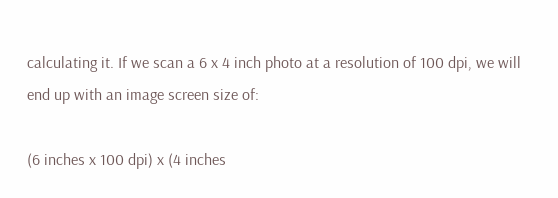calculating it. If we scan a 6 x 4 inch photo at a resolution of 100 dpi, we will end up with an image screen size of:

(6 inches x 100 dpi) x (4 inches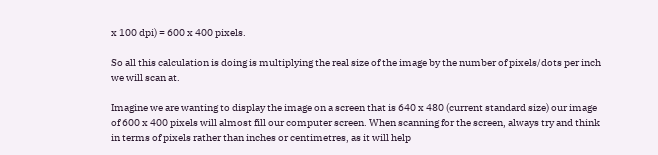x 100 dpi) = 600 x 400 pixels.

So all this calculation is doing is multiplying the real size of the image by the number of pixels/dots per inch we will scan at.

Imagine we are wanting to display the image on a screen that is 640 x 480 (current standard size) our image of 600 x 400 pixels will almost fill our computer screen. When scanning for the screen, always try and think in terms of pixels rather than inches or centimetres, as it will help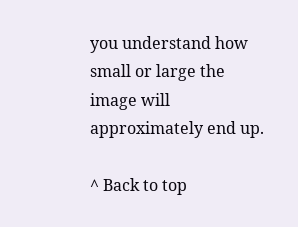you understand how small or large the image will approximately end up.

^ Back to top